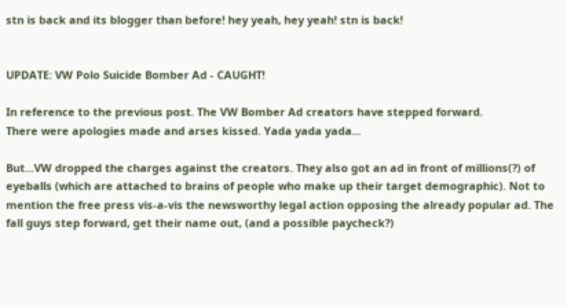stn is back and its blogger than before! hey yeah, hey yeah! stn is back!


UPDATE: VW Polo Suicide Bomber Ad - CAUGHT!

In reference to the previous post. The VW Bomber Ad creators have stepped forward.
There were apologies made and arses kissed. Yada yada yada...

But...VW dropped the charges against the creators. They also got an ad in front of millions(?) of eyeballs (which are attached to brains of people who make up their target demographic). Not to mention the free press vis-a-vis the newsworthy legal action opposing the already popular ad. The fall guys step forward, get their name out, (and a possible paycheck?)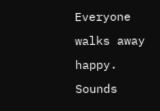Everyone walks away happy. Sounds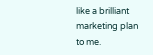like a brilliant marketing plan to me.